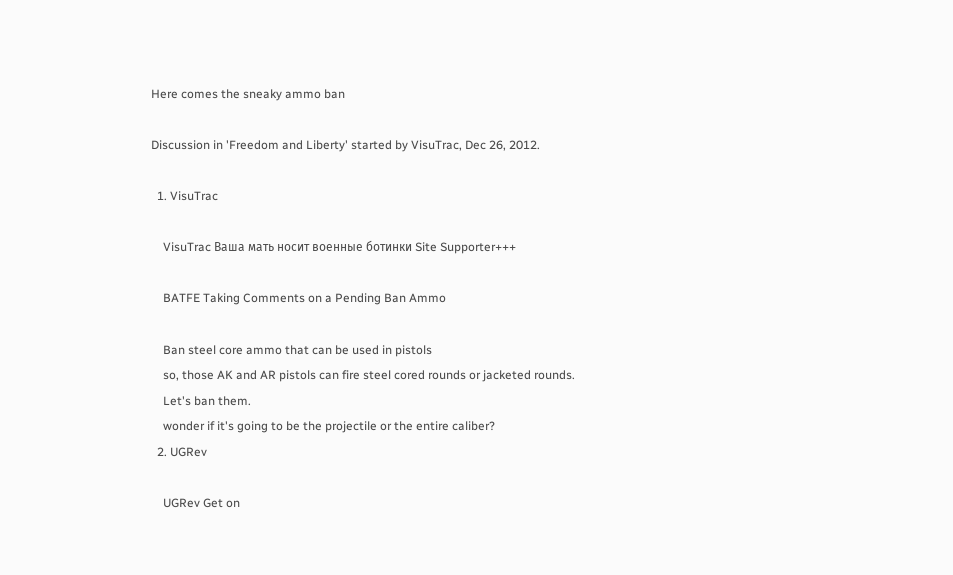Here comes the sneaky ammo ban

Discussion in 'Freedom and Liberty' started by VisuTrac, Dec 26, 2012.

  1. VisuTrac

    VisuTrac Ваша мать носит военные ботинки Site Supporter+++

    BATFE Taking Comments on a Pending Ban Ammo

    Ban steel core ammo that can be used in pistols
    so, those AK and AR pistols can fire steel cored rounds or jacketed rounds.
    Let's ban them.
    wonder if it's going to be the projectile or the entire caliber?
  2. UGRev

    UGRev Get on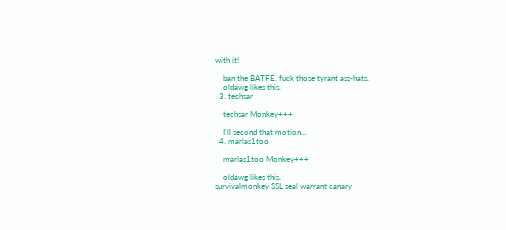with it!

    ban the BATFE. fuck those tyrant ass-hats.
    oldawg likes this.
  3. techsar

    techsar Monkey+++

    I'll second that motion...
  4. marlas1too

    marlas1too Monkey+++

    oldawg likes this.
survivalmonkey SSL seal warrant canary